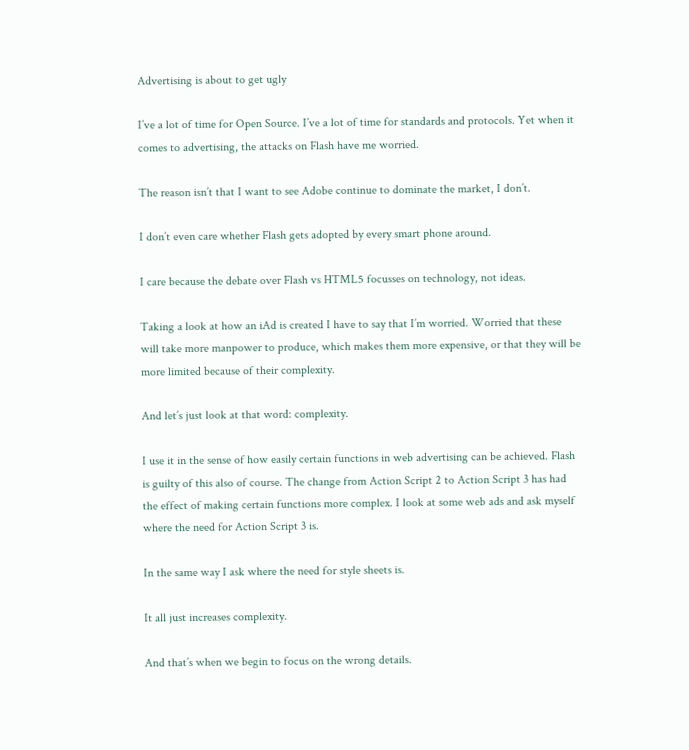Advertising is about to get ugly

I’ve a lot of time for Open Source. I’ve a lot of time for standards and protocols. Yet when it comes to advertising, the attacks on Flash have me worried.

The reason isn’t that I want to see Adobe continue to dominate the market, I don’t.

I don’t even care whether Flash gets adopted by every smart phone around.

I care because the debate over Flash vs HTML5 focusses on technology, not ideas.

Taking a look at how an iAd is created I have to say that I’m worried. Worried that these will take more manpower to produce, which makes them more expensive, or that they will be more limited because of their complexity.

And let’s just look at that word: complexity.

I use it in the sense of how easily certain functions in web advertising can be achieved. Flash is guilty of this also of course. The change from Action Script 2 to Action Script 3 has had the effect of making certain functions more complex. I look at some web ads and ask myself where the need for Action Script 3 is.

In the same way I ask where the need for style sheets is.

It all just increases complexity.

And that’s when we begin to focus on the wrong details.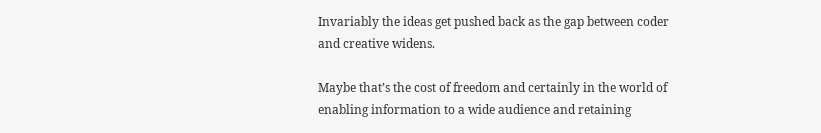Invariably the ideas get pushed back as the gap between coder and creative widens.

Maybe that’s the cost of freedom and certainly in the world of enabling information to a wide audience and retaining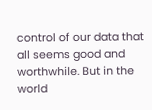control of our data that all seems good and worthwhile. But in the world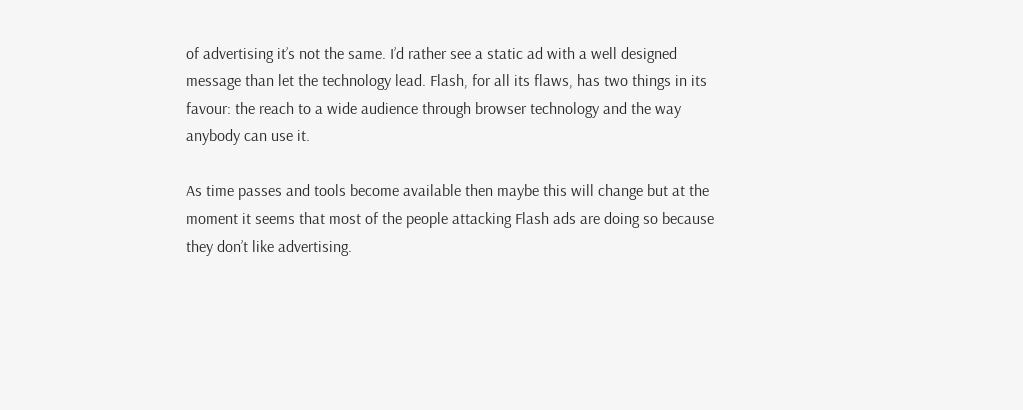of advertising it’s not the same. I’d rather see a static ad with a well designed message than let the technology lead. Flash, for all its flaws, has two things in its favour: the reach to a wide audience through browser technology and the way anybody can use it.

As time passes and tools become available then maybe this will change but at the moment it seems that most of the people attacking Flash ads are doing so because they don’t like advertising.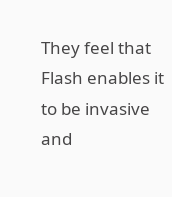They feel that Flash enables it to be invasive and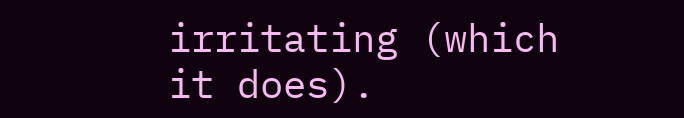irritating (which it does).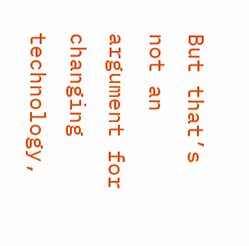But that’s not an argument for changing technology,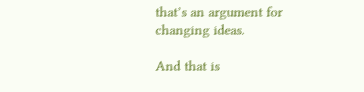that’s an argument for changing ideas.

And that is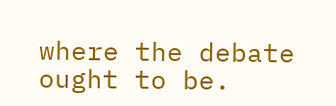where the debate ought to be.